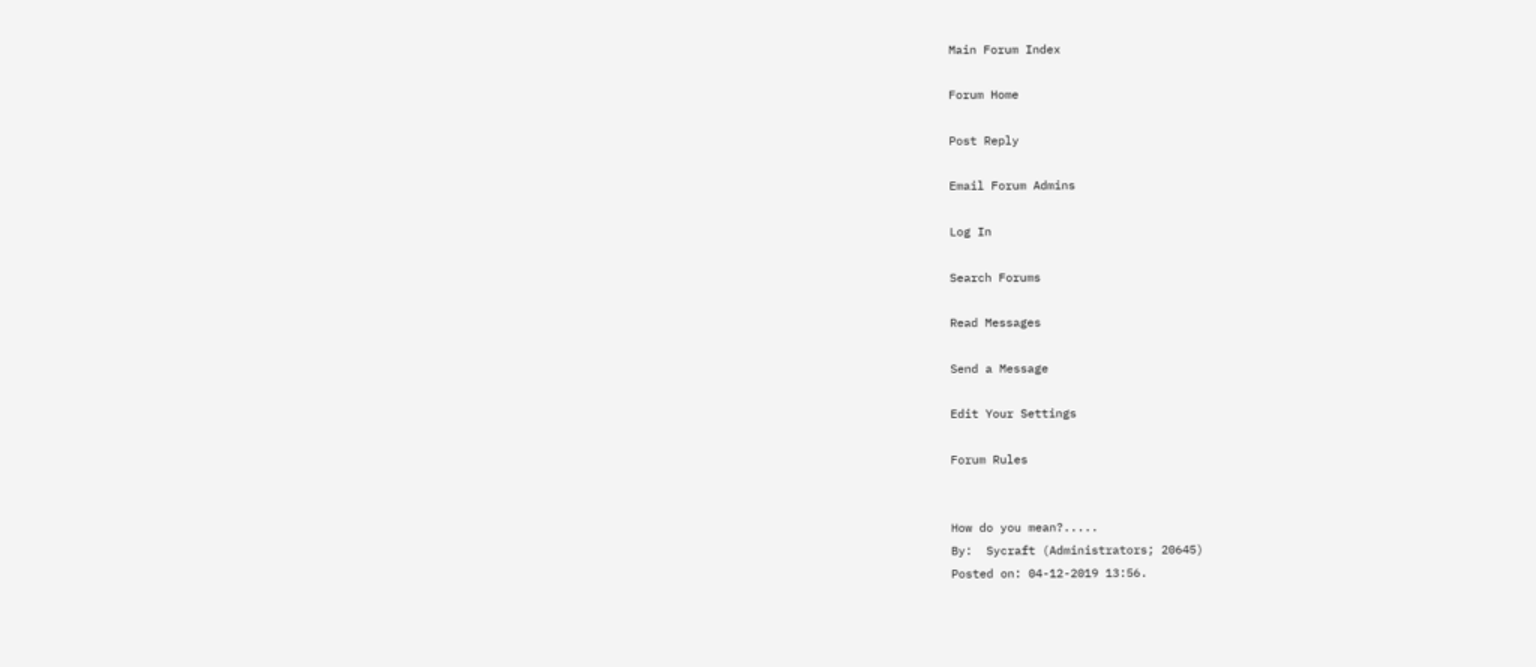Main Forum Index

Forum Home

Post Reply

Email Forum Admins

Log In

Search Forums

Read Messages

Send a Message

Edit Your Settings

Forum Rules


How do you mean?.....
By:  Sycraft (Administrators; 20645)
Posted on: 04-12-2019 13:56.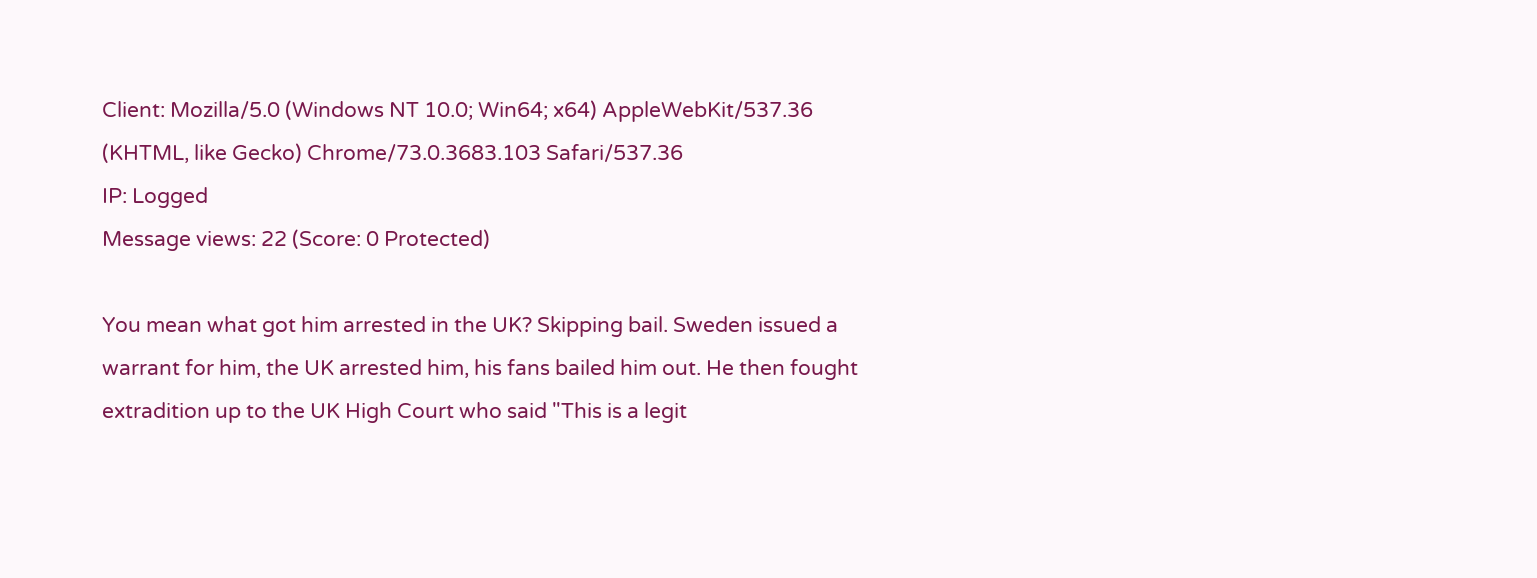Client: Mozilla/5.0 (Windows NT 10.0; Win64; x64) AppleWebKit/537.36 (KHTML, like Gecko) Chrome/73.0.3683.103 Safari/537.36
IP: Logged
Message views: 22 (Score: 0 Protected)

You mean what got him arrested in the UK? Skipping bail. Sweden issued a warrant for him, the UK arrested him, his fans bailed him out. He then fought extradition up to the UK High Court who said "This is a legit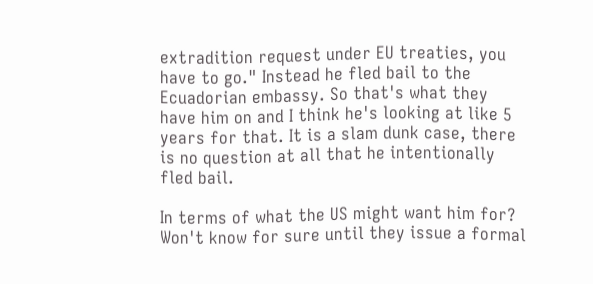extradition request under EU treaties, you have to go." Instead he fled bail to the Ecuadorian embassy. So that's what they have him on and I think he's looking at like 5 years for that. It is a slam dunk case, there is no question at all that he intentionally fled bail.

In terms of what the US might want him for? Won't know for sure until they issue a formal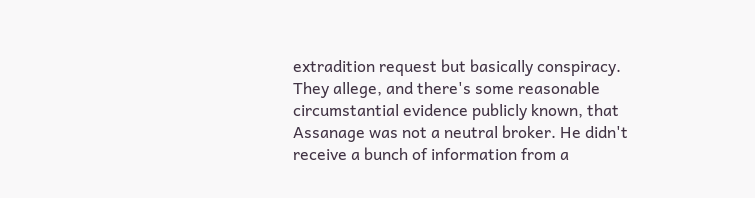extradition request but basically conspiracy. They allege, and there's some reasonable circumstantial evidence publicly known, that Assanage was not a neutral broker. He didn't receive a bunch of information from a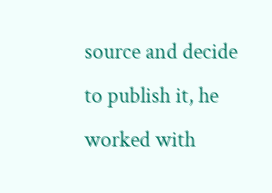source and decide to publish it, he worked with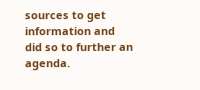sources to get information and did so to further an agenda.